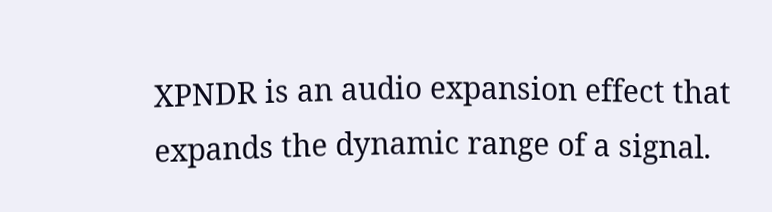XPNDR is an audio expansion effect that expands the dynamic range of a signal.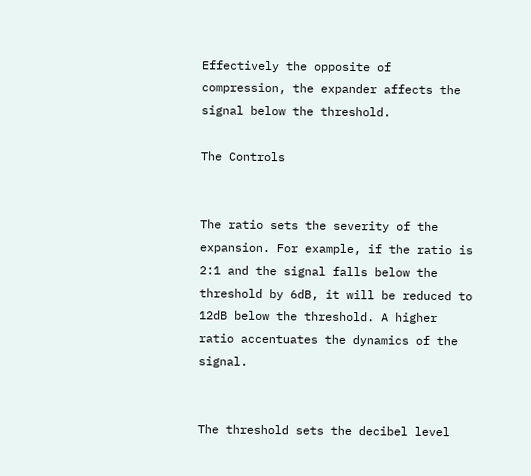Effectively the opposite of compression, the expander affects the signal below the threshold.

The Controls


The ratio sets the severity of the expansion. For example, if the ratio is 2:1 and the signal falls below the threshold by 6dB, it will be reduced to 12dB below the threshold. A higher ratio accentuates the dynamics of the signal.


The threshold sets the decibel level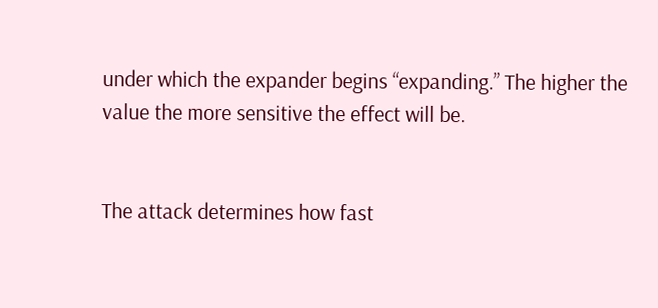under which the expander begins “expanding.” The higher the value the more sensitive the effect will be.


The attack determines how fast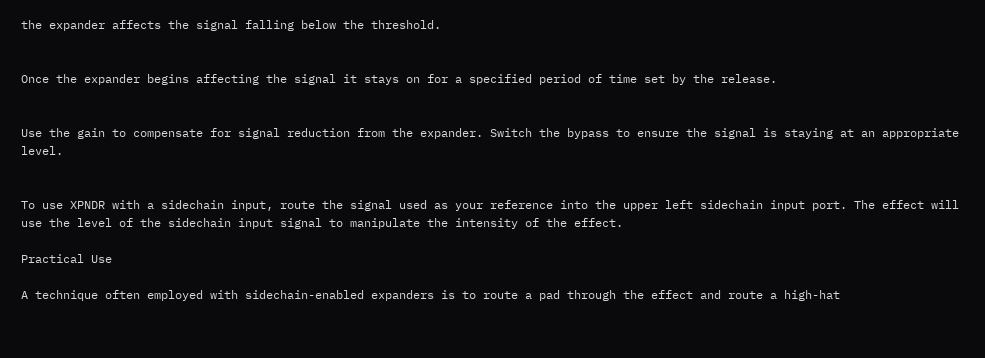the expander affects the signal falling below the threshold.


Once the expander begins affecting the signal it stays on for a specified period of time set by the release.


Use the gain to compensate for signal reduction from the expander. Switch the bypass to ensure the signal is staying at an appropriate level.


To use XPNDR with a sidechain input, route the signal used as your reference into the upper left sidechain input port. The effect will use the level of the sidechain input signal to manipulate the intensity of the effect.

Practical Use

A technique often employed with sidechain-enabled expanders is to route a pad through the effect and route a high-hat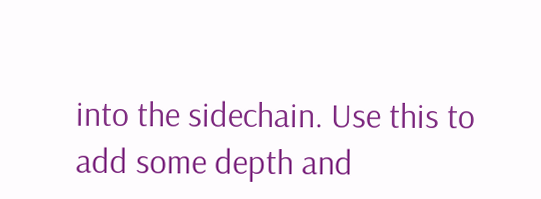into the sidechain. Use this to add some depth and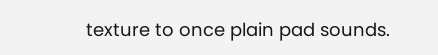texture to once plain pad sounds.